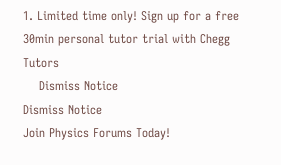1. Limited time only! Sign up for a free 30min personal tutor trial with Chegg Tutors
    Dismiss Notice
Dismiss Notice
Join Physics Forums Today!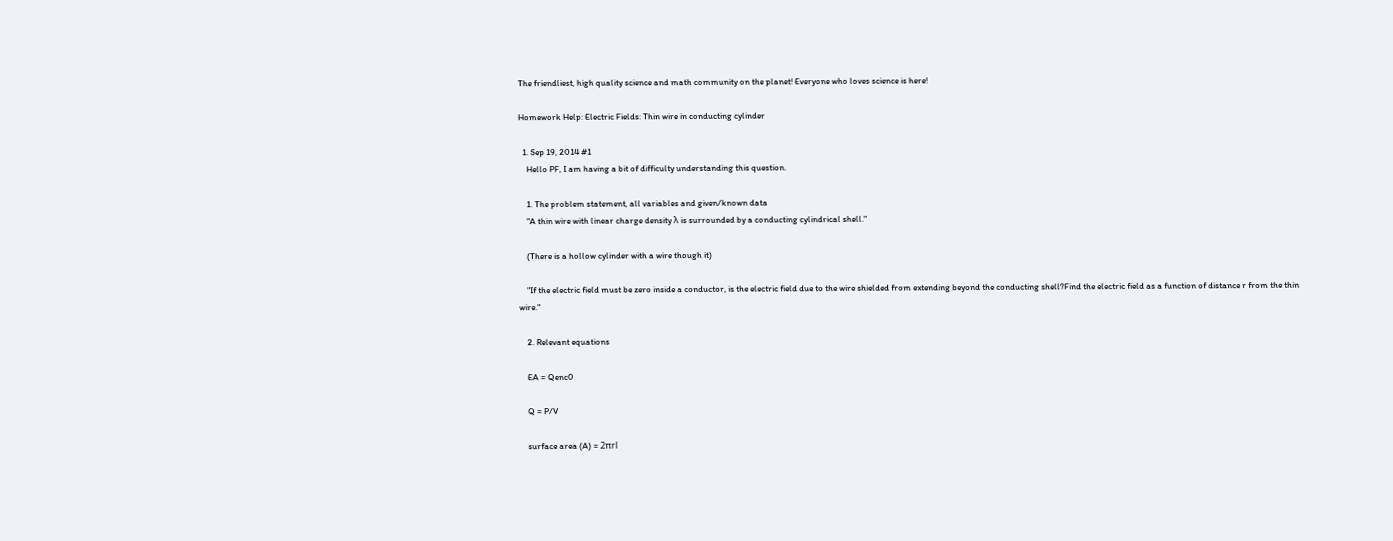The friendliest, high quality science and math community on the planet! Everyone who loves science is here!

Homework Help: Electric Fields: Thin wire in conducting cylinder

  1. Sep 19, 2014 #1
    Hello PF, I am having a bit of difficulty understanding this question.

    1. The problem statement, all variables and given/known data
    "A thin wire with linear charge density λ is surrounded by a conducting cylindrical shell."

    (There is a hollow cylinder with a wire though it)

    "If the electric field must be zero inside a conductor, is the electric field due to the wire shielded from extending beyond the conducting shell?Find the electric field as a function of distance r from the thin wire."

    2. Relevant equations

    EA = Qenc0

    Q = P/V

    surface area (A) = 2πrl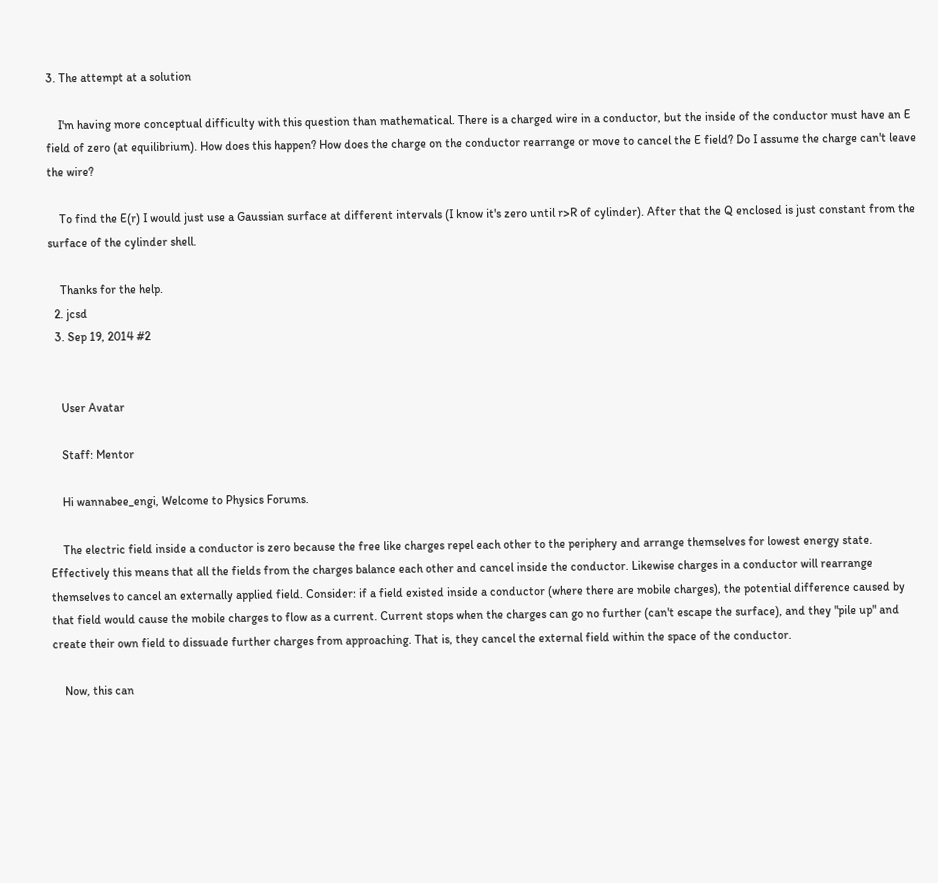3. The attempt at a solution

    I'm having more conceptual difficulty with this question than mathematical. There is a charged wire in a conductor, but the inside of the conductor must have an E field of zero (at equilibrium). How does this happen? How does the charge on the conductor rearrange or move to cancel the E field? Do I assume the charge can't leave the wire?

    To find the E(r) I would just use a Gaussian surface at different intervals (I know it's zero until r>R of cylinder). After that the Q enclosed is just constant from the surface of the cylinder shell.

    Thanks for the help.
  2. jcsd
  3. Sep 19, 2014 #2


    User Avatar

    Staff: Mentor

    Hi wannabee_engi, Welcome to Physics Forums.

    The electric field inside a conductor is zero because the free like charges repel each other to the periphery and arrange themselves for lowest energy state. Effectively this means that all the fields from the charges balance each other and cancel inside the conductor. Likewise charges in a conductor will rearrange themselves to cancel an externally applied field. Consider: if a field existed inside a conductor (where there are mobile charges), the potential difference caused by that field would cause the mobile charges to flow as a current. Current stops when the charges can go no further (can't escape the surface), and they "pile up" and create their own field to dissuade further charges from approaching. That is, they cancel the external field within the space of the conductor.

    Now, this can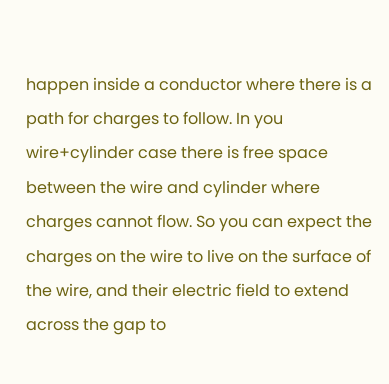happen inside a conductor where there is a path for charges to follow. In you wire+cylinder case there is free space between the wire and cylinder where charges cannot flow. So you can expect the charges on the wire to live on the surface of the wire, and their electric field to extend across the gap to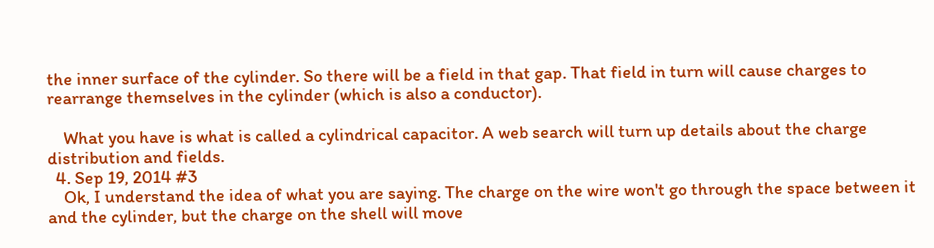the inner surface of the cylinder. So there will be a field in that gap. That field in turn will cause charges to rearrange themselves in the cylinder (which is also a conductor).

    What you have is what is called a cylindrical capacitor. A web search will turn up details about the charge distribution and fields.
  4. Sep 19, 2014 #3
    Ok, I understand the idea of what you are saying. The charge on the wire won't go through the space between it and the cylinder, but the charge on the shell will move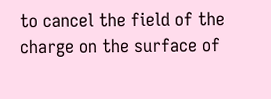to cancel the field of the charge on the surface of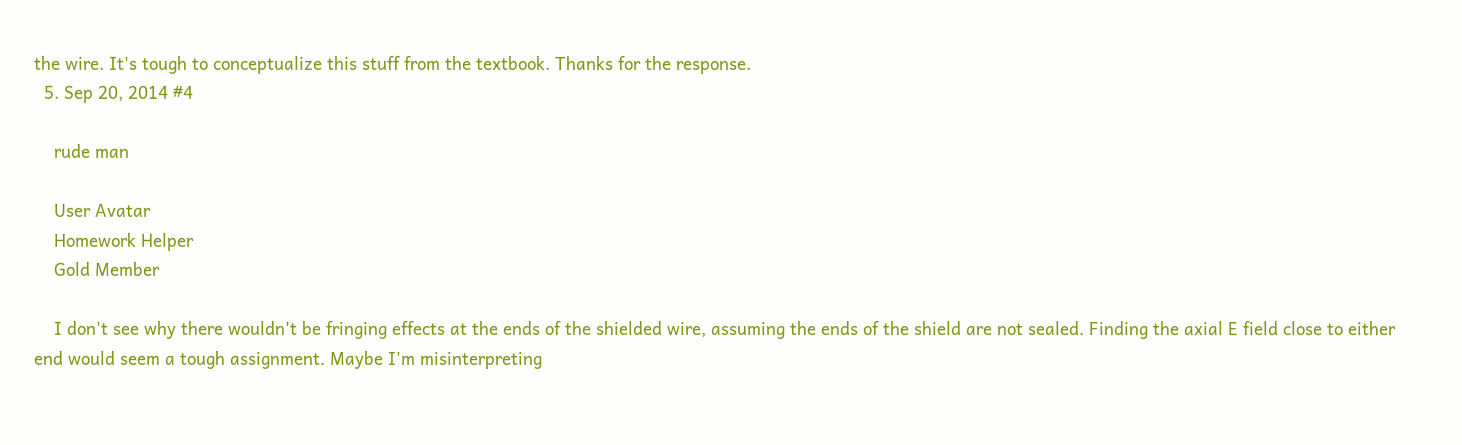the wire. It's tough to conceptualize this stuff from the textbook. Thanks for the response.
  5. Sep 20, 2014 #4

    rude man

    User Avatar
    Homework Helper
    Gold Member

    I don't see why there wouldn't be fringing effects at the ends of the shielded wire, assuming the ends of the shield are not sealed. Finding the axial E field close to either end would seem a tough assignment. Maybe I'm misinterpreting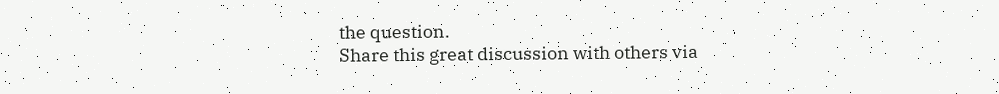the question.
Share this great discussion with others via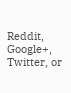Reddit, Google+, Twitter, or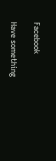Facebook

Have something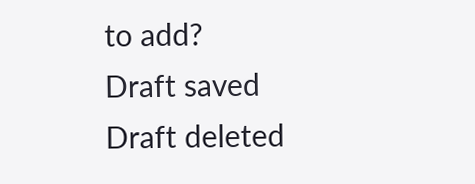to add?
Draft saved Draft deleted